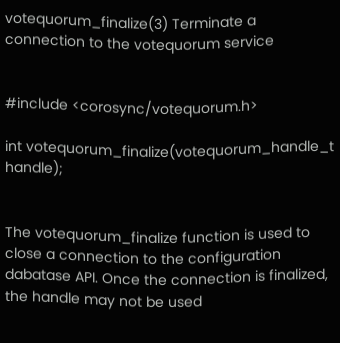votequorum_finalize(3) Terminate a connection to the votequorum service


#include <corosync/votequorum.h>

int votequorum_finalize(votequorum_handle_t handle);


The votequorum_finalize function is used to close a connection to the configuration dabatase API. Once the connection is finalized, the handle may not be used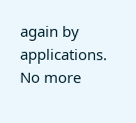again by applications. No more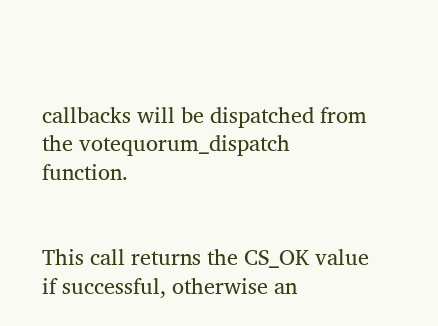callbacks will be dispatched from the votequorum_dispatch function.


This call returns the CS_OK value if successful, otherwise an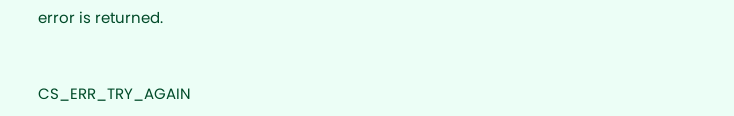error is returned.


CS_ERR_TRY_AGAIN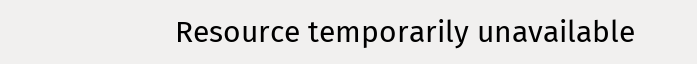Resource temporarily unavailable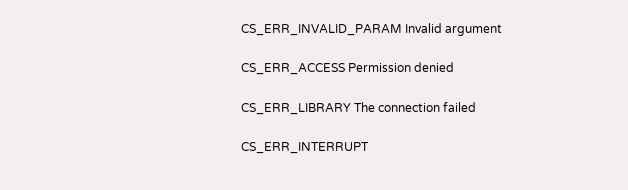CS_ERR_INVALID_PARAM Invalid argument

CS_ERR_ACCESS Permission denied

CS_ERR_LIBRARY The connection failed

CS_ERR_INTERRUPT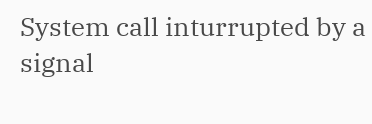System call inturrupted by a signal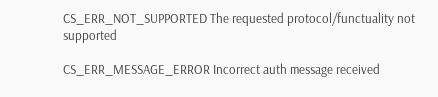CS_ERR_NOT_SUPPORTED The requested protocol/functuality not supported

CS_ERR_MESSAGE_ERROR Incorrect auth message received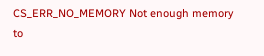CS_ERR_NO_MEMORY Not enough memory to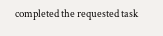completed the requested task